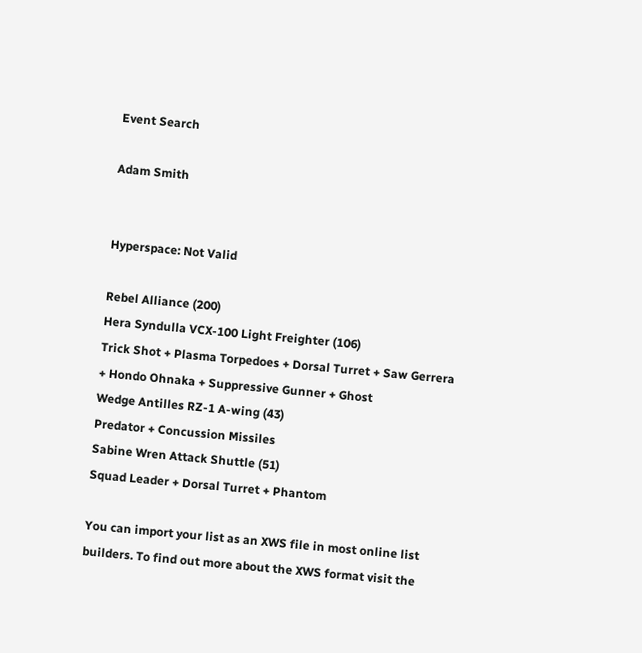Event Search

Adam Smith


Hyperspace: Not Valid

Rebel Alliance (200)
Hera Syndulla VCX-100 Light Freighter (106)
Trick Shot + Plasma Torpedoes + Dorsal Turret + Saw Gerrera + Hondo Ohnaka + Suppressive Gunner + Ghost
Wedge Antilles RZ-1 A-wing (43)
Predator + Concussion Missiles
Sabine Wren Attack Shuttle (51)
Squad Leader + Dorsal Turret + Phantom

You can import your list as an XWS file in most online list builders. To find out more about the XWS format visit the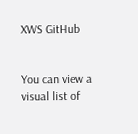XWS GitHub


You can view a visual list of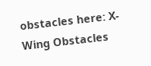obstacles here: X-Wing Obstacles